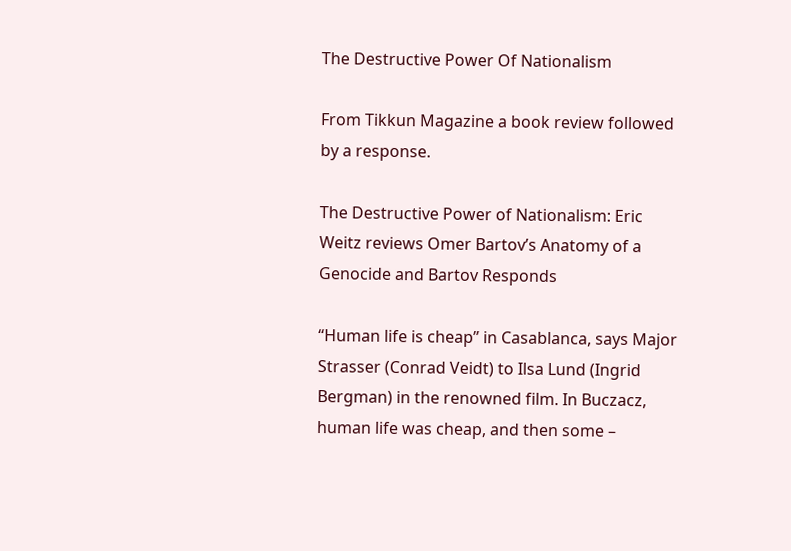The Destructive Power Of Nationalism

From Tikkun Magazine a book review followed by a response.

The Destructive Power of Nationalism: Eric Weitz reviews Omer Bartov’s Anatomy of a Genocide and Bartov Responds

“Human life is cheap” in Casablanca, says Major Strasser (Conrad Veidt) to Ilsa Lund (Ingrid Bergman) in the renowned film. In Buczacz, human life was cheap, and then some –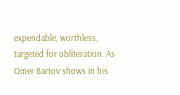expendable, worthless, targeted for obliteration. As Omer Bartov shows in his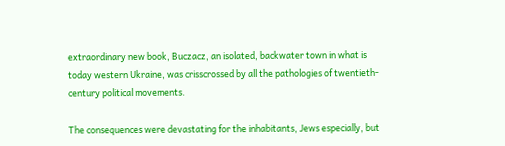extraordinary new book, Buczacz, an isolated, backwater town in what is today western Ukraine, was crisscrossed by all the pathologies of twentieth-century political movements.

The consequences were devastating for the inhabitants, Jews especially, but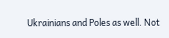Ukrainians and Poles as well. Not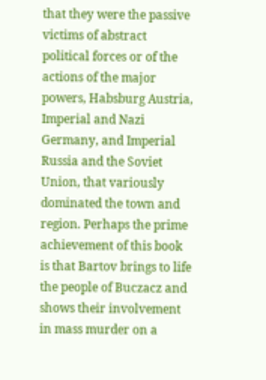that they were the passive victims of abstract political forces or of the actions of the major powers, Habsburg Austria, Imperial and Nazi Germany, and Imperial Russia and the Soviet Union, that variously dominated the town and region. Perhaps the prime achievement of this book is that Bartov brings to life the people of Buczacz and shows their involvement in mass murder on a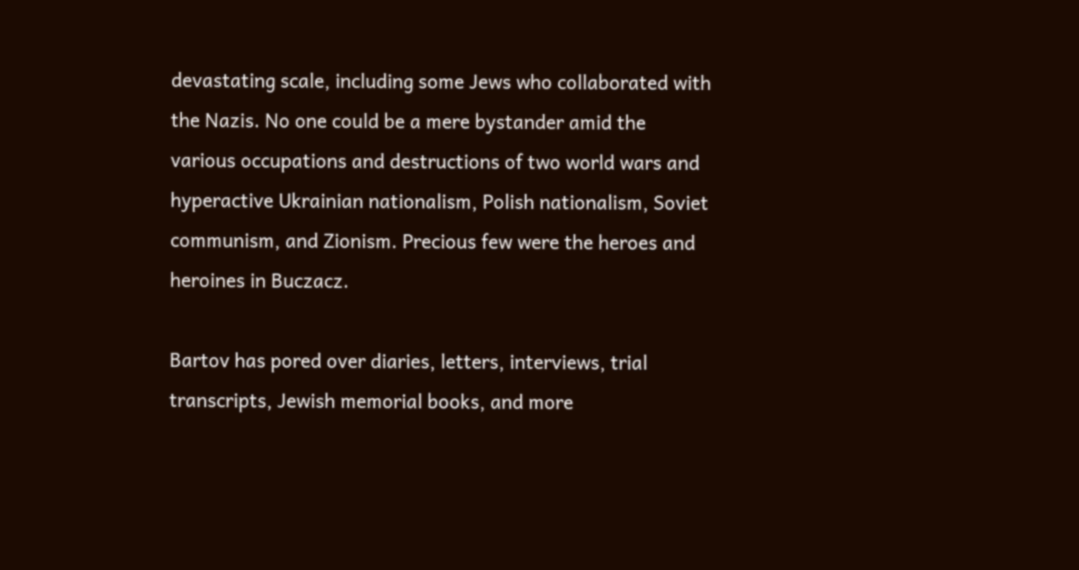devastating scale, including some Jews who collaborated with the Nazis. No one could be a mere bystander amid the various occupations and destructions of two world wars and hyperactive Ukrainian nationalism, Polish nationalism, Soviet communism, and Zionism. Precious few were the heroes and heroines in Buczacz.

Bartov has pored over diaries, letters, interviews, trial transcripts, Jewish memorial books, and more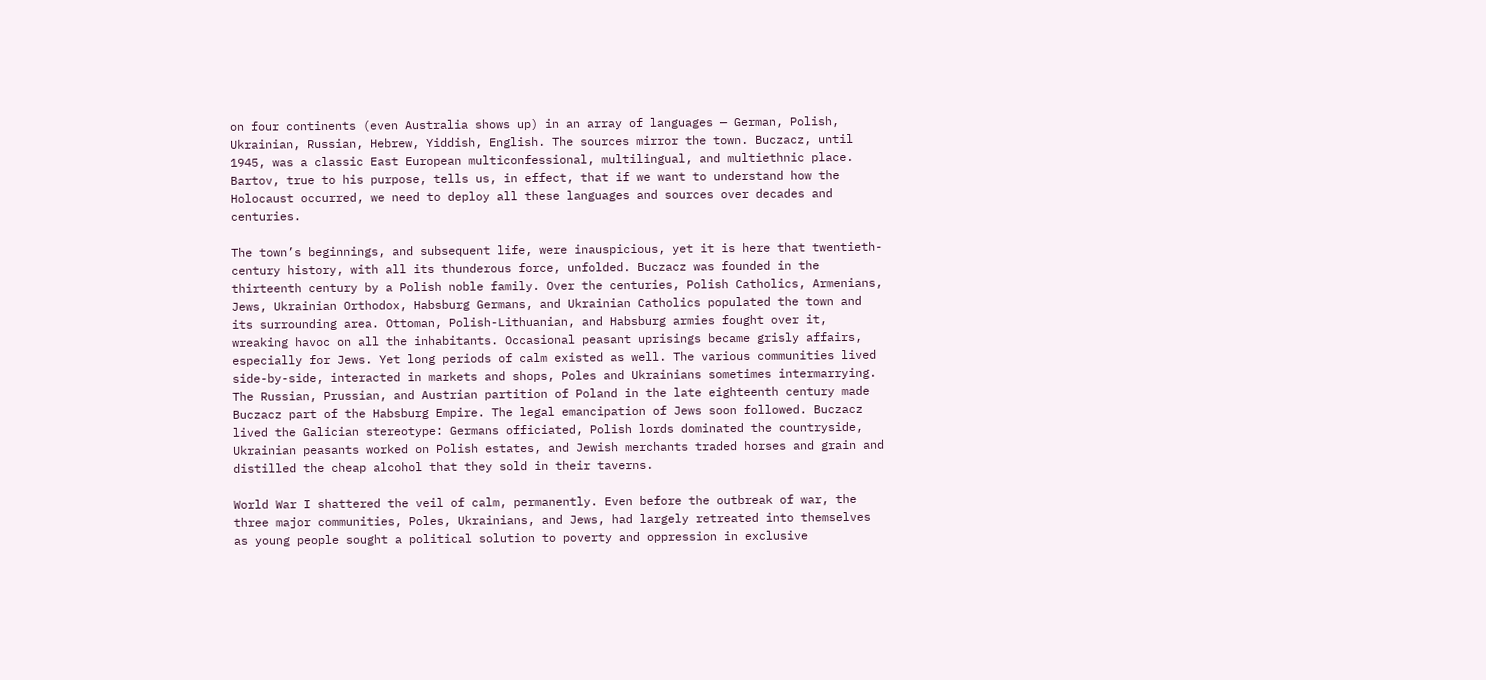on four continents (even Australia shows up) in an array of languages — German, Polish, Ukrainian, Russian, Hebrew, Yiddish, English. The sources mirror the town. Buczacz, until 1945, was a classic East European multiconfessional, multilingual, and multiethnic place. Bartov, true to his purpose, tells us, in effect, that if we want to understand how the Holocaust occurred, we need to deploy all these languages and sources over decades and centuries.

The town’s beginnings, and subsequent life, were inauspicious, yet it is here that twentieth-century history, with all its thunderous force, unfolded. Buczacz was founded in the thirteenth century by a Polish noble family. Over the centuries, Polish Catholics, Armenians, Jews, Ukrainian Orthodox, Habsburg Germans, and Ukrainian Catholics populated the town and its surrounding area. Ottoman, Polish-Lithuanian, and Habsburg armies fought over it, wreaking havoc on all the inhabitants. Occasional peasant uprisings became grisly affairs, especially for Jews. Yet long periods of calm existed as well. The various communities lived side-by-side, interacted in markets and shops, Poles and Ukrainians sometimes intermarrying. The Russian, Prussian, and Austrian partition of Poland in the late eighteenth century made Buczacz part of the Habsburg Empire. The legal emancipation of Jews soon followed. Buczacz lived the Galician stereotype: Germans officiated, Polish lords dominated the countryside, Ukrainian peasants worked on Polish estates, and Jewish merchants traded horses and grain and distilled the cheap alcohol that they sold in their taverns.

World War I shattered the veil of calm, permanently. Even before the outbreak of war, the three major communities, Poles, Ukrainians, and Jews, had largely retreated into themselves as young people sought a political solution to poverty and oppression in exclusive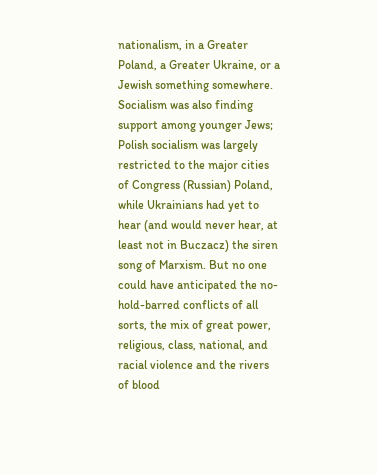nationalism, in a Greater Poland, a Greater Ukraine, or a Jewish something somewhere. Socialism was also finding support among younger Jews; Polish socialism was largely restricted to the major cities of Congress (Russian) Poland, while Ukrainians had yet to hear (and would never hear, at least not in Buczacz) the siren song of Marxism. But no one could have anticipated the no-hold-barred conflicts of all sorts, the mix of great power, religious, class, national, and racial violence and the rivers of blood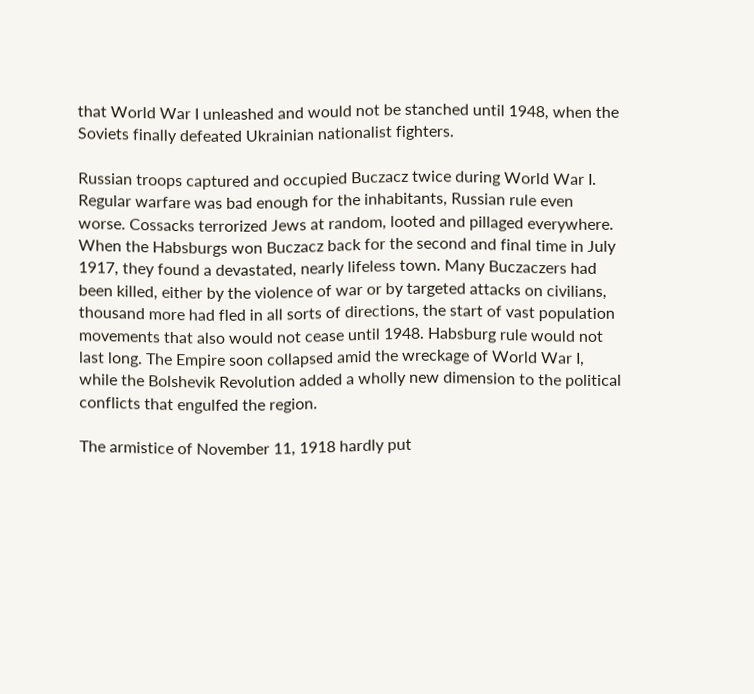that World War I unleashed and would not be stanched until 1948, when the Soviets finally defeated Ukrainian nationalist fighters.

Russian troops captured and occupied Buczacz twice during World War I. Regular warfare was bad enough for the inhabitants, Russian rule even worse. Cossacks terrorized Jews at random, looted and pillaged everywhere. When the Habsburgs won Buczacz back for the second and final time in July 1917, they found a devastated, nearly lifeless town. Many Buczaczers had been killed, either by the violence of war or by targeted attacks on civilians, thousand more had fled in all sorts of directions, the start of vast population movements that also would not cease until 1948. Habsburg rule would not last long. The Empire soon collapsed amid the wreckage of World War I, while the Bolshevik Revolution added a wholly new dimension to the political conflicts that engulfed the region.

The armistice of November 11, 1918 hardly put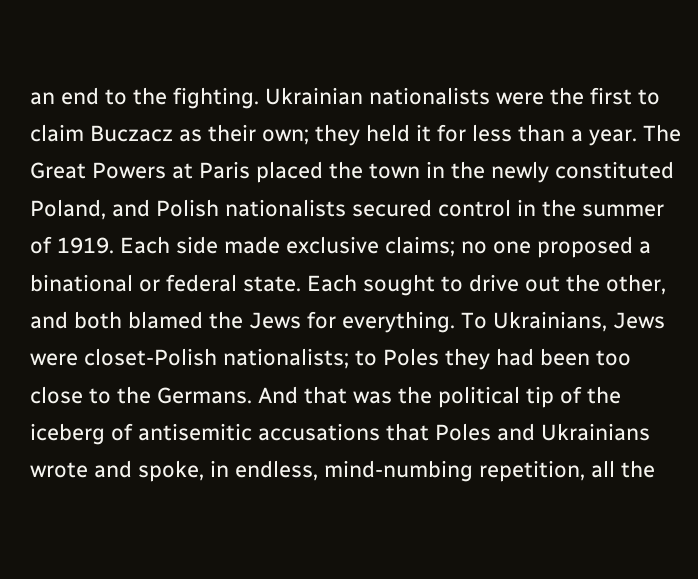an end to the fighting. Ukrainian nationalists were the first to claim Buczacz as their own; they held it for less than a year. The Great Powers at Paris placed the town in the newly constituted Poland, and Polish nationalists secured control in the summer of 1919. Each side made exclusive claims; no one proposed a binational or federal state. Each sought to drive out the other, and both blamed the Jews for everything. To Ukrainians, Jews were closet-Polish nationalists; to Poles they had been too close to the Germans. And that was the political tip of the iceberg of antisemitic accusations that Poles and Ukrainians wrote and spoke, in endless, mind-numbing repetition, all the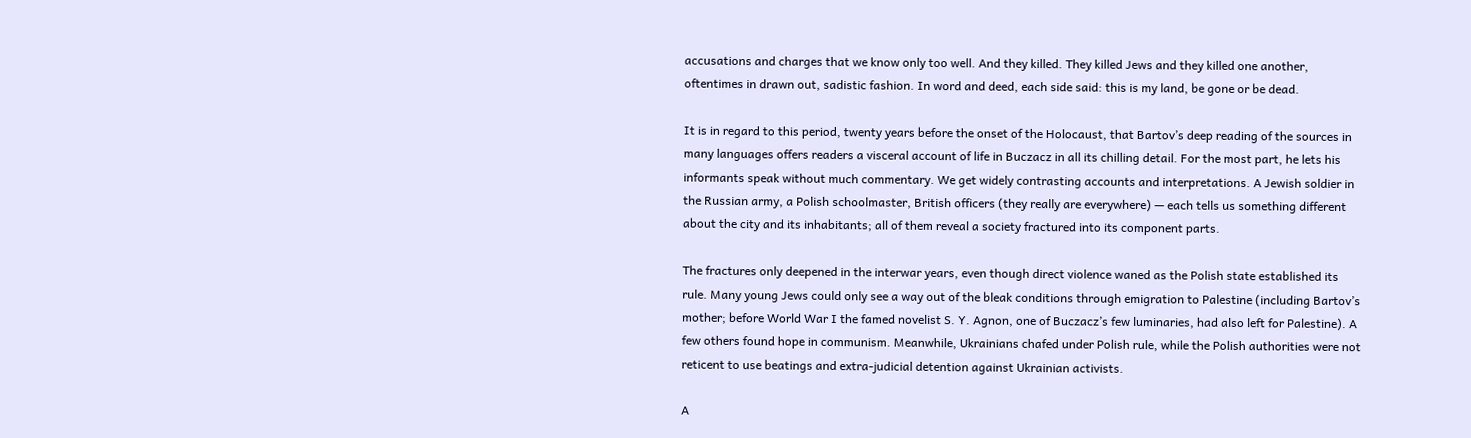accusations and charges that we know only too well. And they killed. They killed Jews and they killed one another, oftentimes in drawn out, sadistic fashion. In word and deed, each side said: this is my land, be gone or be dead.

It is in regard to this period, twenty years before the onset of the Holocaust, that Bartov’s deep reading of the sources in many languages offers readers a visceral account of life in Buczacz in all its chilling detail. For the most part, he lets his informants speak without much commentary. We get widely contrasting accounts and interpretations. A Jewish soldier in the Russian army, a Polish schoolmaster, British officers (they really are everywhere) — each tells us something different about the city and its inhabitants; all of them reveal a society fractured into its component parts.

The fractures only deepened in the interwar years, even though direct violence waned as the Polish state established its rule. Many young Jews could only see a way out of the bleak conditions through emigration to Palestine (including Bartov’s mother; before World War I the famed novelist S. Y. Agnon, one of Buczacz’s few luminaries, had also left for Palestine). A few others found hope in communism. Meanwhile, Ukrainians chafed under Polish rule, while the Polish authorities were not reticent to use beatings and extra-judicial detention against Ukrainian activists.

A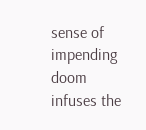sense of impending doom infuses the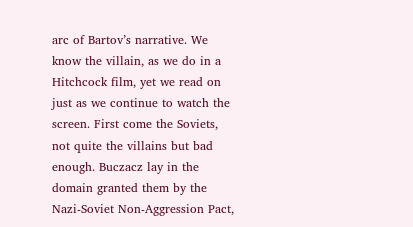arc of Bartov’s narrative. We know the villain, as we do in a Hitchcock film, yet we read on just as we continue to watch the screen. First come the Soviets, not quite the villains but bad enough. Buczacz lay in the domain granted them by the Nazi-Soviet Non-Aggression Pact,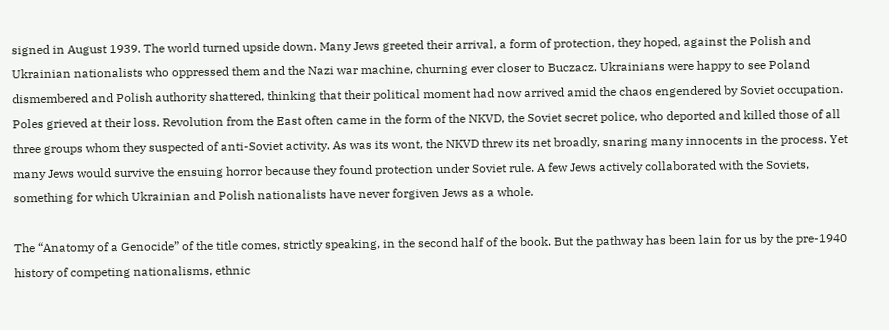signed in August 1939. The world turned upside down. Many Jews greeted their arrival, a form of protection, they hoped, against the Polish and Ukrainian nationalists who oppressed them and the Nazi war machine, churning ever closer to Buczacz. Ukrainians were happy to see Poland dismembered and Polish authority shattered, thinking that their political moment had now arrived amid the chaos engendered by Soviet occupation. Poles grieved at their loss. Revolution from the East often came in the form of the NKVD, the Soviet secret police, who deported and killed those of all three groups whom they suspected of anti-Soviet activity. As was its wont, the NKVD threw its net broadly, snaring many innocents in the process. Yet many Jews would survive the ensuing horror because they found protection under Soviet rule. A few Jews actively collaborated with the Soviets, something for which Ukrainian and Polish nationalists have never forgiven Jews as a whole.

The “Anatomy of a Genocide” of the title comes, strictly speaking, in the second half of the book. But the pathway has been lain for us by the pre-1940 history of competing nationalisms, ethnic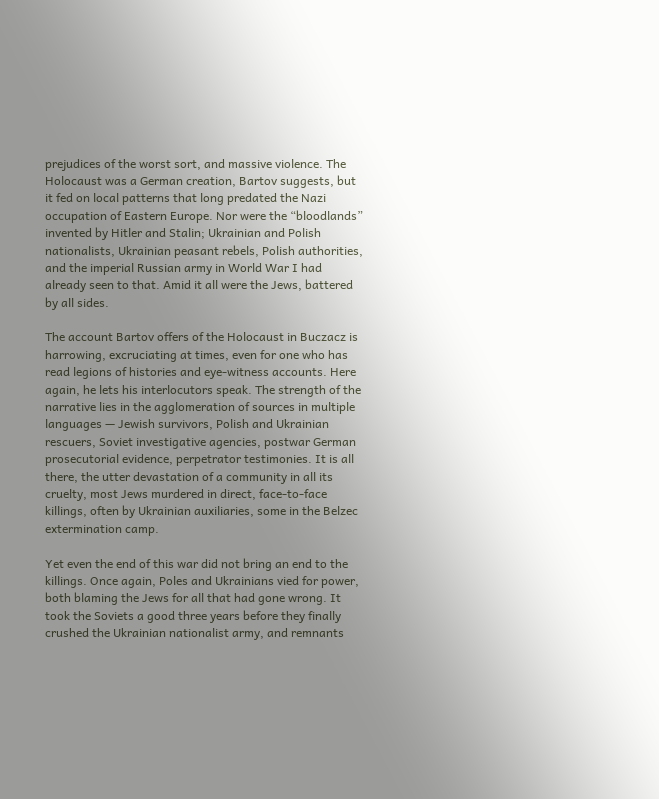prejudices of the worst sort, and massive violence. The Holocaust was a German creation, Bartov suggests, but it fed on local patterns that long predated the Nazi occupation of Eastern Europe. Nor were the “bloodlands” invented by Hitler and Stalin; Ukrainian and Polish nationalists, Ukrainian peasant rebels, Polish authorities, and the imperial Russian army in World War I had already seen to that. Amid it all were the Jews, battered by all sides.

The account Bartov offers of the Holocaust in Buczacz is harrowing, excruciating at times, even for one who has read legions of histories and eye-witness accounts. Here again, he lets his interlocutors speak. The strength of the narrative lies in the agglomeration of sources in multiple languages — Jewish survivors, Polish and Ukrainian rescuers, Soviet investigative agencies, postwar German prosecutorial evidence, perpetrator testimonies. It is all there, the utter devastation of a community in all its cruelty, most Jews murdered in direct, face-to-face killings, often by Ukrainian auxiliaries, some in the Belzec extermination camp.

Yet even the end of this war did not bring an end to the killings. Once again, Poles and Ukrainians vied for power, both blaming the Jews for all that had gone wrong. It took the Soviets a good three years before they finally crushed the Ukrainian nationalist army, and remnants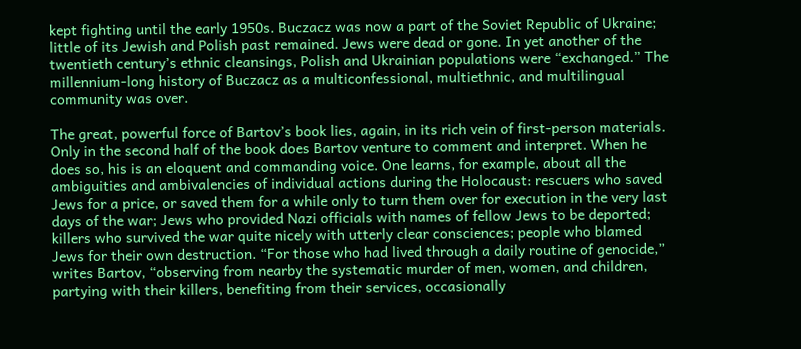kept fighting until the early 1950s. Buczacz was now a part of the Soviet Republic of Ukraine; little of its Jewish and Polish past remained. Jews were dead or gone. In yet another of the twentieth century’s ethnic cleansings, Polish and Ukrainian populations were “exchanged.” The millennium-long history of Buczacz as a multiconfessional, multiethnic, and multilingual community was over.

The great, powerful force of Bartov’s book lies, again, in its rich vein of first-person materials. Only in the second half of the book does Bartov venture to comment and interpret. When he does so, his is an eloquent and commanding voice. One learns, for example, about all the ambiguities and ambivalencies of individual actions during the Holocaust: rescuers who saved Jews for a price, or saved them for a while only to turn them over for execution in the very last days of the war; Jews who provided Nazi officials with names of fellow Jews to be deported; killers who survived the war quite nicely with utterly clear consciences; people who blamed Jews for their own destruction. “For those who had lived through a daily routine of genocide,” writes Bartov, “observing from nearby the systematic murder of men, women, and children, partying with their killers, benefiting from their services, occasionally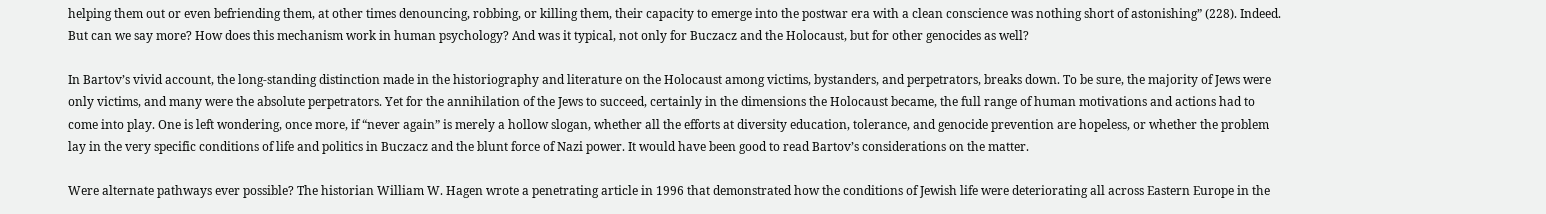helping them out or even befriending them, at other times denouncing, robbing, or killing them, their capacity to emerge into the postwar era with a clean conscience was nothing short of astonishing” (228). Indeed. But can we say more? How does this mechanism work in human psychology? And was it typical, not only for Buczacz and the Holocaust, but for other genocides as well?

In Bartov’s vivid account, the long-standing distinction made in the historiography and literature on the Holocaust among victims, bystanders, and perpetrators, breaks down. To be sure, the majority of Jews were only victims, and many were the absolute perpetrators. Yet for the annihilation of the Jews to succeed, certainly in the dimensions the Holocaust became, the full range of human motivations and actions had to come into play. One is left wondering, once more, if “never again” is merely a hollow slogan, whether all the efforts at diversity education, tolerance, and genocide prevention are hopeless, or whether the problem lay in the very specific conditions of life and politics in Buczacz and the blunt force of Nazi power. It would have been good to read Bartov’s considerations on the matter.

Were alternate pathways ever possible? The historian William W. Hagen wrote a penetrating article in 1996 that demonstrated how the conditions of Jewish life were deteriorating all across Eastern Europe in the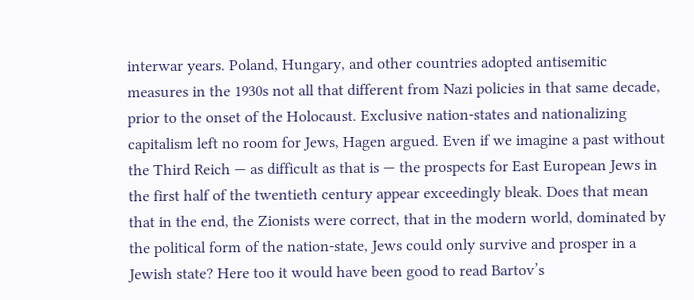interwar years. Poland, Hungary, and other countries adopted antisemitic measures in the 1930s not all that different from Nazi policies in that same decade, prior to the onset of the Holocaust. Exclusive nation-states and nationalizing capitalism left no room for Jews, Hagen argued. Even if we imagine a past without the Third Reich — as difficult as that is — the prospects for East European Jews in the first half of the twentieth century appear exceedingly bleak. Does that mean that in the end, the Zionists were correct, that in the modern world, dominated by the political form of the nation-state, Jews could only survive and prosper in a Jewish state? Here too it would have been good to read Bartov’s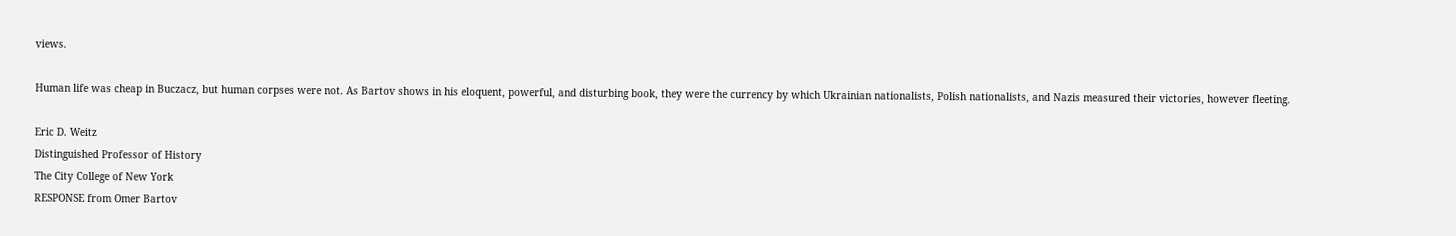views.

Human life was cheap in Buczacz, but human corpses were not. As Bartov shows in his eloquent, powerful, and disturbing book, they were the currency by which Ukrainian nationalists, Polish nationalists, and Nazis measured their victories, however fleeting.

Eric D. Weitz
Distinguished Professor of History
The City College of New York
RESPONSE from Omer Bartov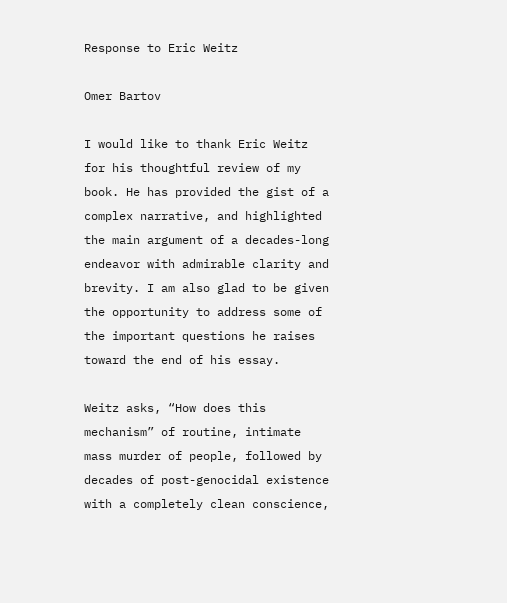Response to Eric Weitz

Omer Bartov

I would like to thank Eric Weitz for his thoughtful review of my book. He has provided the gist of a complex narrative, and highlighted the main argument of a decades-long endeavor with admirable clarity and brevity. I am also glad to be given the opportunity to address some of the important questions he raises toward the end of his essay.

Weitz asks, “How does this mechanism” of routine, intimate mass murder of people, followed by decades of post-genocidal existence with a completely clean conscience,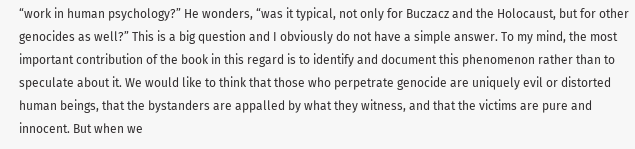“work in human psychology?” He wonders, “was it typical, not only for Buczacz and the Holocaust, but for other genocides as well?” This is a big question and I obviously do not have a simple answer. To my mind, the most important contribution of the book in this regard is to identify and document this phenomenon rather than to speculate about it. We would like to think that those who perpetrate genocide are uniquely evil or distorted human beings, that the bystanders are appalled by what they witness, and that the victims are pure and innocent. But when we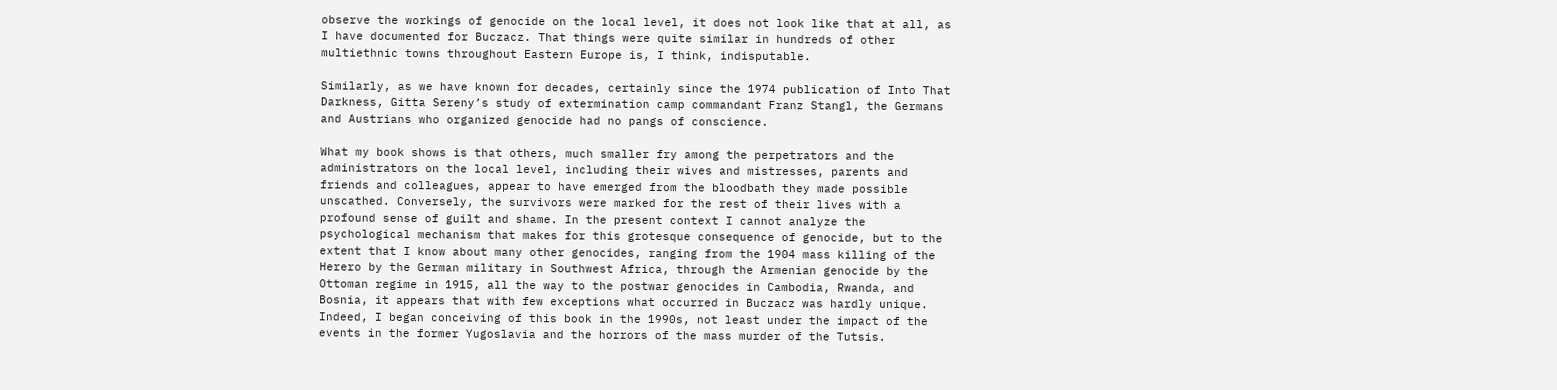observe the workings of genocide on the local level, it does not look like that at all, as I have documented for Buczacz. That things were quite similar in hundreds of other multiethnic towns throughout Eastern Europe is, I think, indisputable.

Similarly, as we have known for decades, certainly since the 1974 publication of Into That Darkness, Gitta Sereny’s study of extermination camp commandant Franz Stangl, the Germans and Austrians who organized genocide had no pangs of conscience.

What my book shows is that others, much smaller fry among the perpetrators and the administrators on the local level, including their wives and mistresses, parents and friends and colleagues, appear to have emerged from the bloodbath they made possible unscathed. Conversely, the survivors were marked for the rest of their lives with a profound sense of guilt and shame. In the present context I cannot analyze the psychological mechanism that makes for this grotesque consequence of genocide, but to the extent that I know about many other genocides, ranging from the 1904 mass killing of the Herero by the German military in Southwest Africa, through the Armenian genocide by the Ottoman regime in 1915, all the way to the postwar genocides in Cambodia, Rwanda, and Bosnia, it appears that with few exceptions what occurred in Buczacz was hardly unique. Indeed, I began conceiving of this book in the 1990s, not least under the impact of the events in the former Yugoslavia and the horrors of the mass murder of the Tutsis.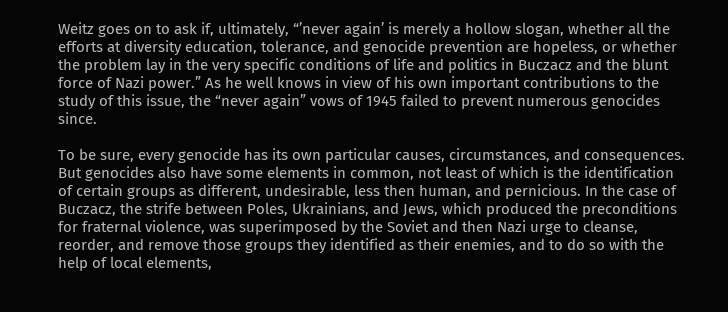Weitz goes on to ask if, ultimately, “’never again’ is merely a hollow slogan, whether all the efforts at diversity education, tolerance, and genocide prevention are hopeless, or whether the problem lay in the very specific conditions of life and politics in Buczacz and the blunt force of Nazi power.” As he well knows in view of his own important contributions to the study of this issue, the “never again” vows of 1945 failed to prevent numerous genocides since.

To be sure, every genocide has its own particular causes, circumstances, and consequences. But genocides also have some elements in common, not least of which is the identification of certain groups as different, undesirable, less then human, and pernicious. In the case of Buczacz, the strife between Poles, Ukrainians, and Jews, which produced the preconditions for fraternal violence, was superimposed by the Soviet and then Nazi urge to cleanse, reorder, and remove those groups they identified as their enemies, and to do so with the help of local elements,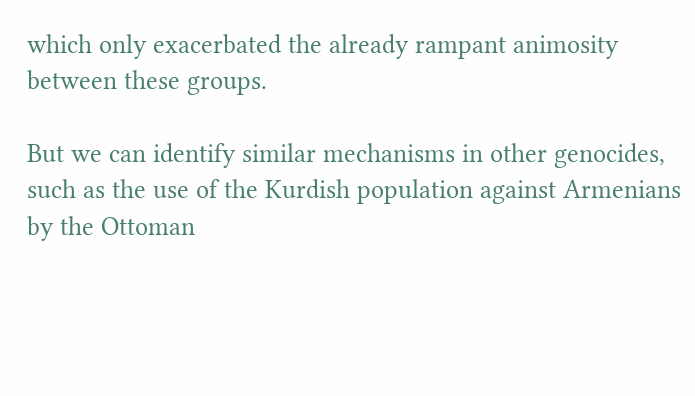which only exacerbated the already rampant animosity between these groups.

But we can identify similar mechanisms in other genocides, such as the use of the Kurdish population against Armenians by the Ottoman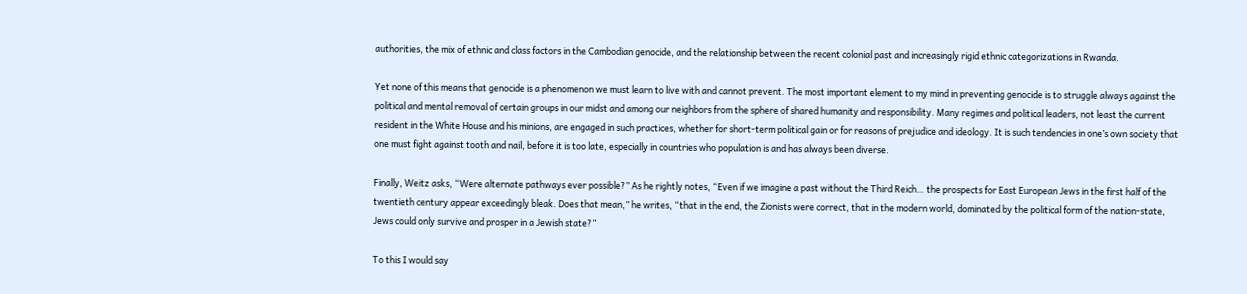authorities, the mix of ethnic and class factors in the Cambodian genocide, and the relationship between the recent colonial past and increasingly rigid ethnic categorizations in Rwanda.

Yet none of this means that genocide is a phenomenon we must learn to live with and cannot prevent. The most important element to my mind in preventing genocide is to struggle always against the political and mental removal of certain groups in our midst and among our neighbors from the sphere of shared humanity and responsibility. Many regimes and political leaders, not least the current resident in the White House and his minions, are engaged in such practices, whether for short-term political gain or for reasons of prejudice and ideology. It is such tendencies in one’s own society that one must fight against tooth and nail, before it is too late, especially in countries who population is and has always been diverse.

Finally, Weitz asks, “Were alternate pathways ever possible?” As he rightly notes, “Even if we imagine a past without the Third Reich… the prospects for East European Jews in the first half of the twentieth century appear exceedingly bleak. Does that mean,” he writes, “that in the end, the Zionists were correct, that in the modern world, dominated by the political form of the nation-state, Jews could only survive and prosper in a Jewish state?”

To this I would say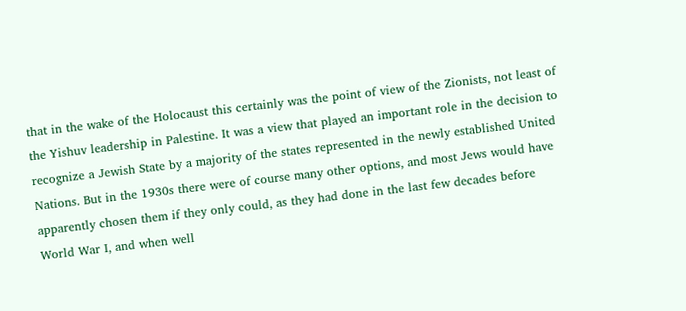that in the wake of the Holocaust this certainly was the point of view of the Zionists, not least of the Yishuv leadership in Palestine. It was a view that played an important role in the decision to recognize a Jewish State by a majority of the states represented in the newly established United Nations. But in the 1930s there were of course many other options, and most Jews would have apparently chosen them if they only could, as they had done in the last few decades before World War I, and when well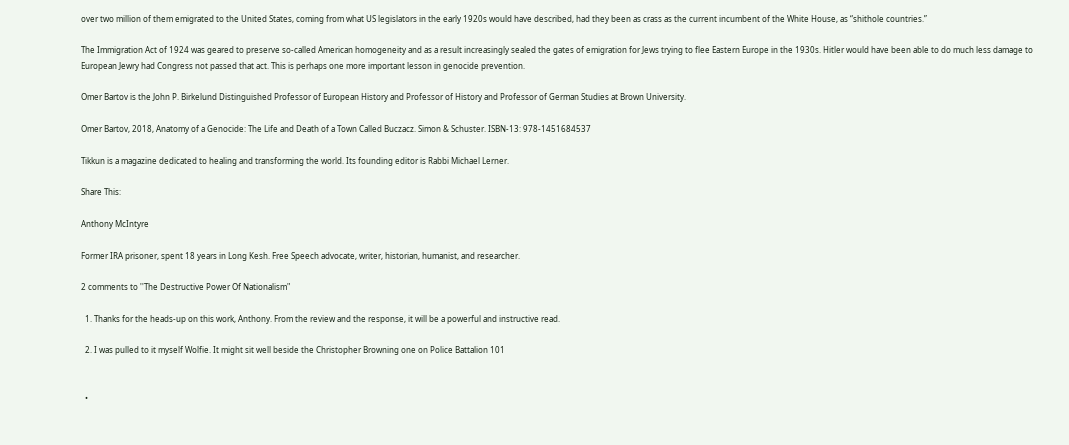over two million of them emigrated to the United States, coming from what US legislators in the early 1920s would have described, had they been as crass as the current incumbent of the White House, as “shithole countries.”

The Immigration Act of 1924 was geared to preserve so-called American homogeneity and as a result increasingly sealed the gates of emigration for Jews trying to flee Eastern Europe in the 1930s. Hitler would have been able to do much less damage to European Jewry had Congress not passed that act. This is perhaps one more important lesson in genocide prevention.

Omer Bartov is the John P. Birkelund Distinguished Professor of European History and Professor of History and Professor of German Studies at Brown University.

Omer Bartov, 2018, Anatomy of a Genocide: The Life and Death of a Town Called Buczacz. Simon & Schuster. ISBN-13: 978-1451684537

Tikkun is a magazine dedicated to healing and transforming the world. Its founding editor is Rabbi Michael Lerner.

Share This:

Anthony McIntyre

Former IRA prisoner, spent 18 years in Long Kesh. Free Speech advocate, writer, historian, humanist, and researcher.

2 comments to ''The Destructive Power Of Nationalism"

  1. Thanks for the heads-up on this work, Anthony. From the review and the response, it will be a powerful and instructive read.

  2. I was pulled to it myself Wolfie. It might sit well beside the Christopher Browning one on Police Battalion 101


  •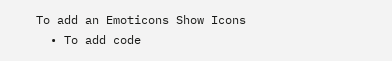To add an Emoticons Show Icons
  • To add code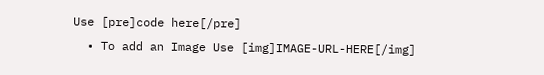Use [pre]code here[/pre]
  • To add an Image Use [img]IMAGE-URL-HERE[/img]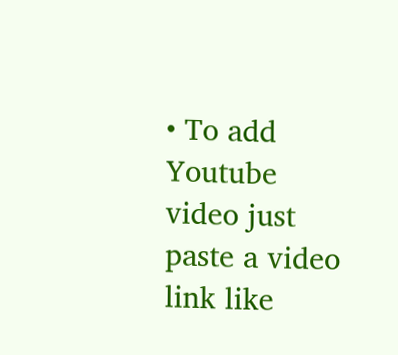• To add Youtube video just paste a video link like